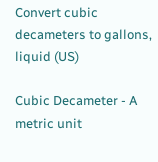Convert cubic decameters to gallons, liquid (US)

Cubic Decameter - A metric unit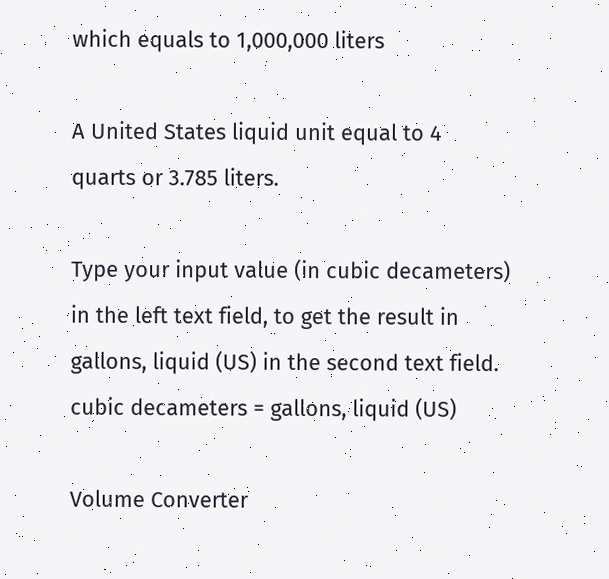which equals to 1,000,000 liters

A United States liquid unit equal to 4 quarts or 3.785 liters.

Type your input value (in cubic decameters) in the left text field, to get the result in gallons, liquid (US) in the second text field.
cubic decameters = gallons, liquid (US)

Volume Converter